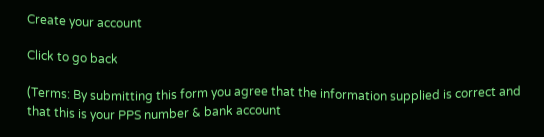Create your account

Click to go back

(Terms: By submitting this form you agree that the information supplied is correct and that this is your PPS number & bank account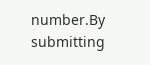number.By submitting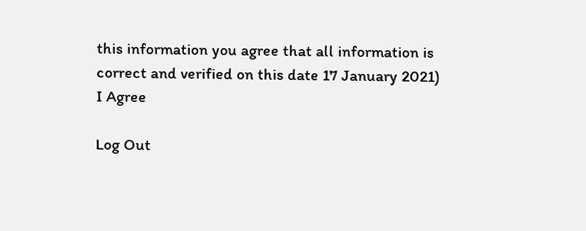this information you agree that all information is correct and verified on this date 17 January 2021) I Agree

Log Out